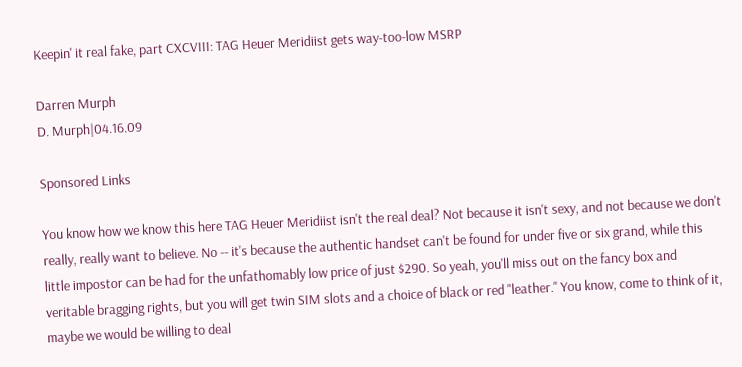Keepin' it real fake, part CXCVIII: TAG Heuer Meridiist gets way-too-low MSRP

Darren Murph
D. Murph|04.16.09

Sponsored Links

You know how we know this here TAG Heuer Meridiist isn't the real deal? Not because it isn't sexy, and not because we don't really, really want to believe. No -- it's because the authentic handset can't be found for under five or six grand, while this little impostor can be had for the unfathomably low price of just $290. So yeah, you'll miss out on the fancy box and veritable bragging rights, but you will get twin SIM slots and a choice of black or red "leather." You know, come to think of it, maybe we would be willing to deal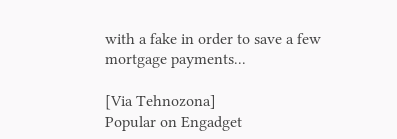with a fake in order to save a few mortgage payments...

[Via Tehnozona]
Popular on Engadget